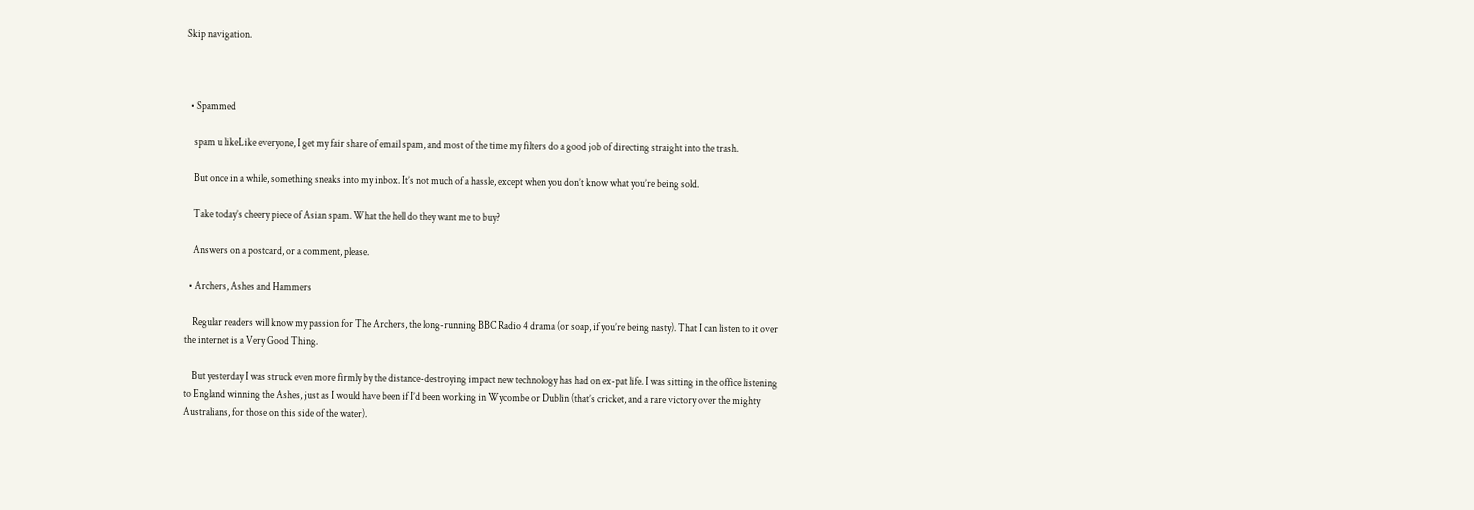Skip navigation.



  • Spammed

    spam u likeLike everyone, I get my fair share of email spam, and most of the time my filters do a good job of directing straight into the trash.

    But once in a while, something sneaks into my inbox. It’s not much of a hassle, except when you don’t know what you’re being sold.

    Take today’s cheery piece of Asian spam. What the hell do they want me to buy?

    Answers on a postcard, or a comment, please.

  • Archers, Ashes and Hammers

    Regular readers will know my passion for The Archers, the long-running BBC Radio 4 drama (or soap, if you’re being nasty). That I can listen to it over the internet is a Very Good Thing.

    But yesterday I was struck even more firmly by the distance-destroying impact new technology has had on ex-pat life. I was sitting in the office listening to England winning the Ashes, just as I would have been if I’d been working in Wycombe or Dublin (that’s cricket, and a rare victory over the mighty Australians, for those on this side of the water).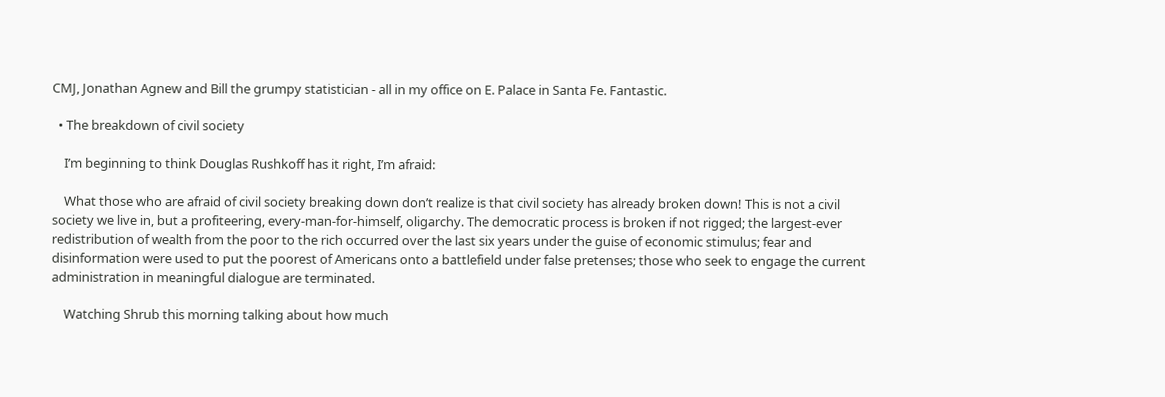CMJ, Jonathan Agnew and Bill the grumpy statistician - all in my office on E. Palace in Santa Fe. Fantastic.

  • The breakdown of civil society

    I’m beginning to think Douglas Rushkoff has it right, I’m afraid:

    What those who are afraid of civil society breaking down don’t realize is that civil society has already broken down! This is not a civil society we live in, but a profiteering, every-man-for-himself, oligarchy. The democratic process is broken if not rigged; the largest-ever redistribution of wealth from the poor to the rich occurred over the last six years under the guise of economic stimulus; fear and disinformation were used to put the poorest of Americans onto a battlefield under false pretenses; those who seek to engage the current administration in meaningful dialogue are terminated.

    Watching Shrub this morning talking about how much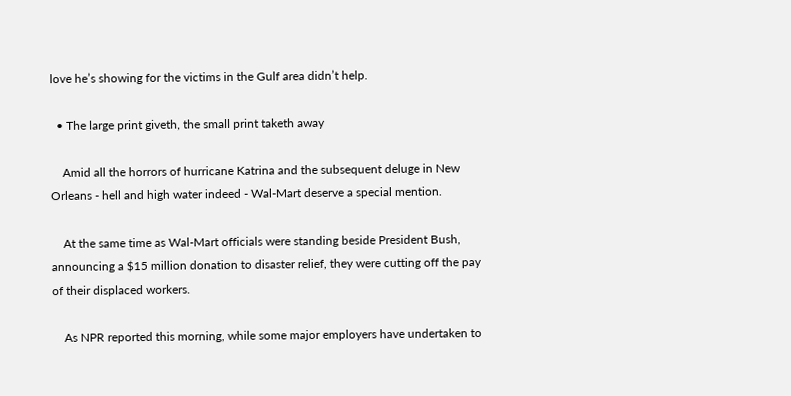love he’s showing for the victims in the Gulf area didn’t help.

  • The large print giveth, the small print taketh away

    Amid all the horrors of hurricane Katrina and the subsequent deluge in New Orleans - hell and high water indeed - Wal-Mart deserve a special mention.

    At the same time as Wal-Mart officials were standing beside President Bush, announcing a $15 million donation to disaster relief, they were cutting off the pay of their displaced workers.

    As NPR reported this morning, while some major employers have undertaken to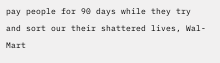pay people for 90 days while they try and sort our their shattered lives, Wal-Mart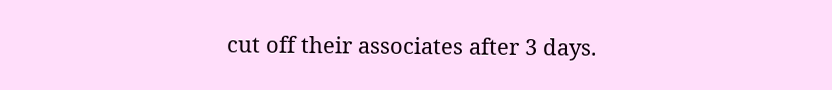cut off their associates after 3 days.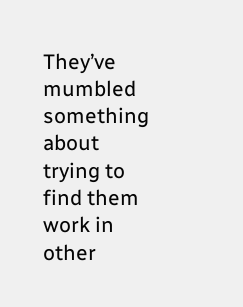They’ve mumbled something about trying to find them work in other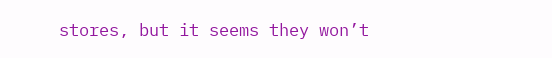stores, but it seems they won’t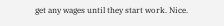get any wages until they start work. Nice.